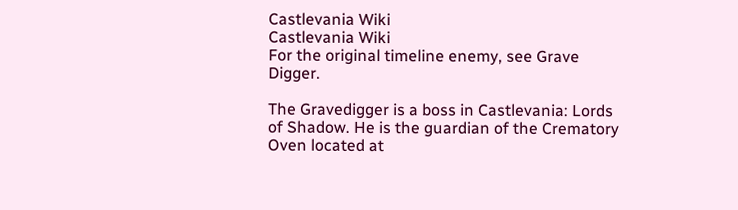Castlevania Wiki
Castlevania Wiki
For the original timeline enemy, see Grave Digger.

The Gravedigger is a boss in Castlevania: Lords of Shadow. He is the guardian of the Crematory Oven located at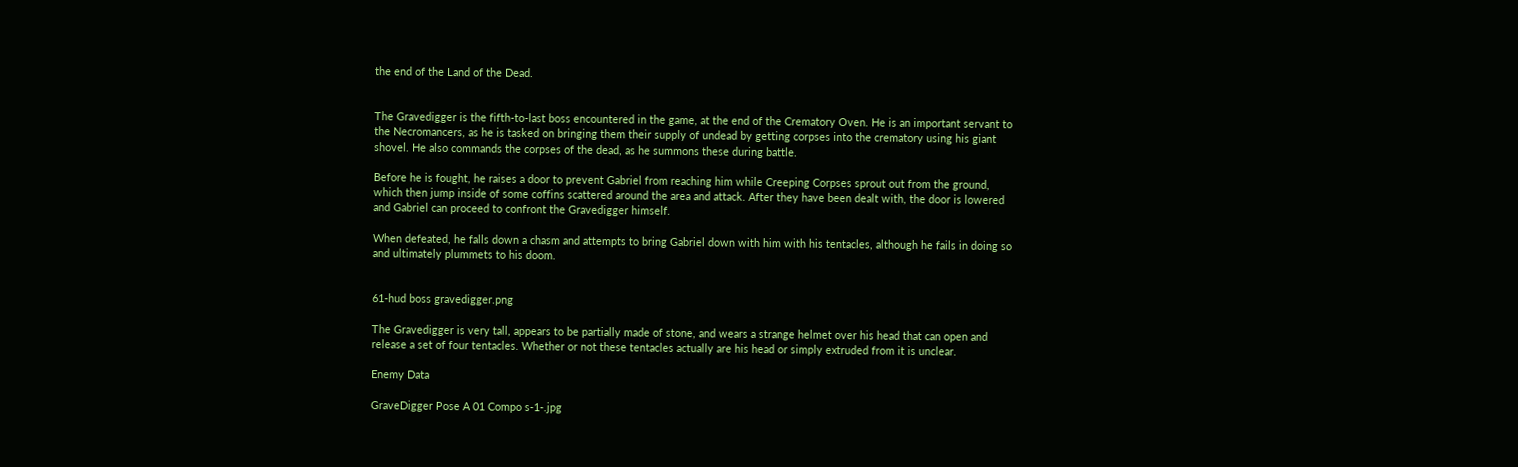the end of the Land of the Dead.


The Gravedigger is the fifth-to-last boss encountered in the game, at the end of the Crematory Oven. He is an important servant to the Necromancers, as he is tasked on bringing them their supply of undead by getting corpses into the crematory using his giant shovel. He also commands the corpses of the dead, as he summons these during battle.

Before he is fought, he raises a door to prevent Gabriel from reaching him while Creeping Corpses sprout out from the ground, which then jump inside of some coffins scattered around the area and attack. After they have been dealt with, the door is lowered and Gabriel can proceed to confront the Gravedigger himself.

When defeated, he falls down a chasm and attempts to bring Gabriel down with him with his tentacles, although he fails in doing so and ultimately plummets to his doom.


61-hud boss gravedigger.png

The Gravedigger is very tall, appears to be partially made of stone, and wears a strange helmet over his head that can open and release a set of four tentacles. Whether or not these tentacles actually are his head or simply extruded from it is unclear.

Enemy Data

GraveDigger Pose A 01 Compo s-1-.jpg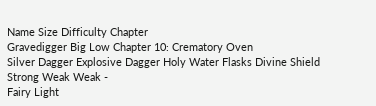Name Size Difficulty Chapter
Gravedigger Big Low Chapter 10: Crematory Oven
Silver Dagger Explosive Dagger Holy Water Flasks Divine Shield
Strong Weak Weak -
Fairy Light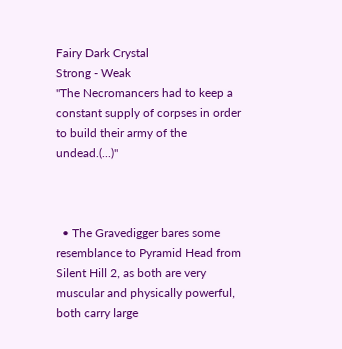Fairy Dark Crystal
Strong - Weak
"The Necromancers had to keep a constant supply of corpses in order to build their army of the undead.(...)"



  • The Gravedigger bares some resemblance to Pyramid Head from Silent Hill 2, as both are very muscular and physically powerful, both carry large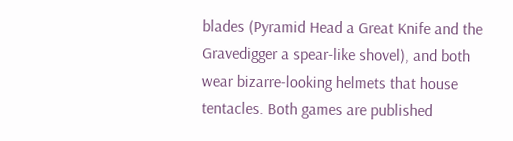blades (Pyramid Head a Great Knife and the Gravedigger a spear-like shovel), and both wear bizarre-looking helmets that house tentacles. Both games are published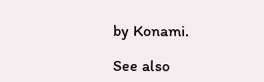by Konami.

See also